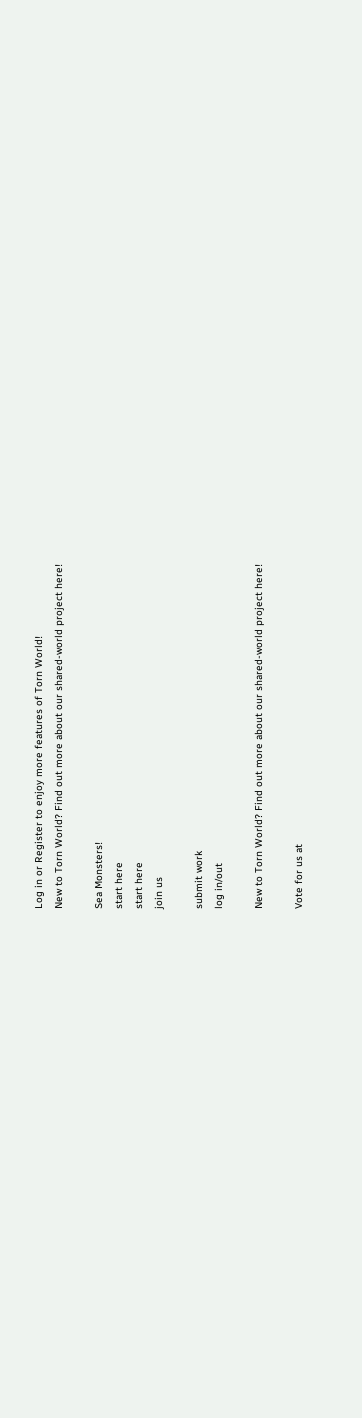Log in or Register to enjoy more features of Torn World!
New to Torn World? Find out more about our shared-world project here!

Sea Monsters!
start here
start here
join us

submit work
log in/out

New to Torn World? Find out more about our shared-world project here!

Vote for us at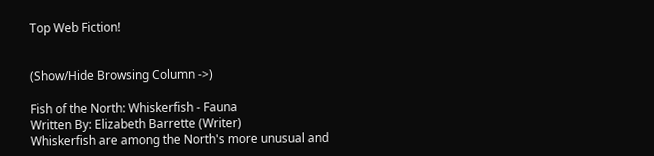Top Web Fiction!


(Show/Hide Browsing Column ->)

Fish of the North: Whiskerfish - Fauna
Written By: Elizabeth Barrette (Writer)
Whiskerfish are among the North's more unusual and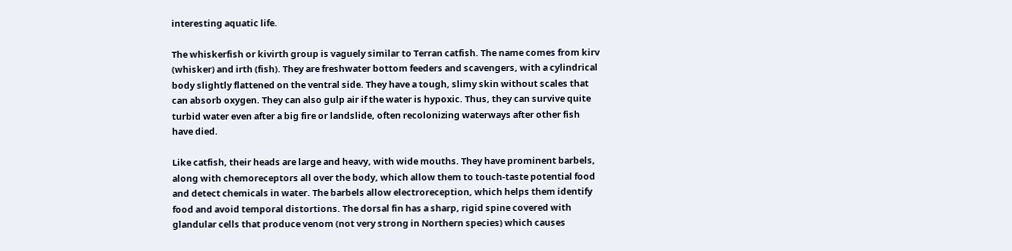interesting aquatic life.

The whiskerfish or kivirth group is vaguely similar to Terran catfish. The name comes from kirv (whisker) and irth (fish). They are freshwater bottom feeders and scavengers, with a cylindrical body slightly flattened on the ventral side. They have a tough, slimy skin without scales that can absorb oxygen. They can also gulp air if the water is hypoxic. Thus, they can survive quite turbid water even after a big fire or landslide, often recolonizing waterways after other fish have died.

Like catfish, their heads are large and heavy, with wide mouths. They have prominent barbels, along with chemoreceptors all over the body, which allow them to touch-taste potential food and detect chemicals in water. The barbels allow electroreception, which helps them identify food and avoid temporal distortions. The dorsal fin has a sharp, rigid spine covered with glandular cells that produce venom (not very strong in Northern species) which causes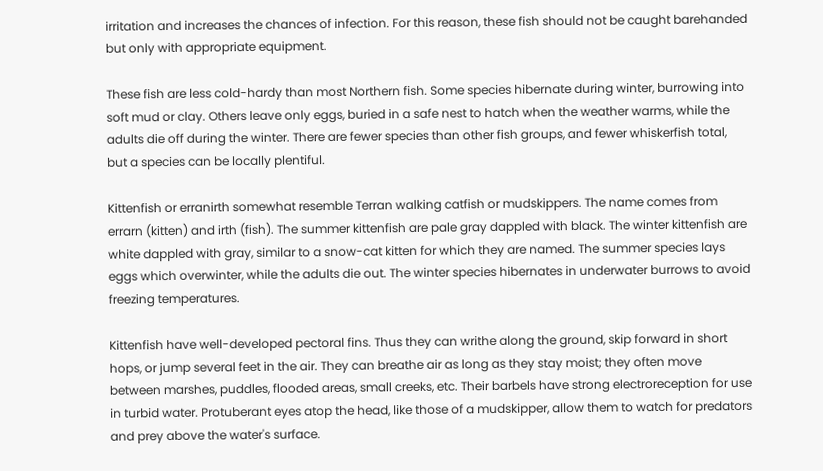irritation and increases the chances of infection. For this reason, these fish should not be caught barehanded but only with appropriate equipment.

These fish are less cold-hardy than most Northern fish. Some species hibernate during winter, burrowing into soft mud or clay. Others leave only eggs, buried in a safe nest to hatch when the weather warms, while the adults die off during the winter. There are fewer species than other fish groups, and fewer whiskerfish total, but a species can be locally plentiful.

Kittenfish or erranirth somewhat resemble Terran walking catfish or mudskippers. The name comes from errarn (kitten) and irth (fish). The summer kittenfish are pale gray dappled with black. The winter kittenfish are white dappled with gray, similar to a snow-cat kitten for which they are named. The summer species lays eggs which overwinter, while the adults die out. The winter species hibernates in underwater burrows to avoid freezing temperatures.

Kittenfish have well-developed pectoral fins. Thus they can writhe along the ground, skip forward in short hops, or jump several feet in the air. They can breathe air as long as they stay moist; they often move between marshes, puddles, flooded areas, small creeks, etc. Their barbels have strong electroreception for use in turbid water. Protuberant eyes atop the head, like those of a mudskipper, allow them to watch for predators and prey above the water's surface.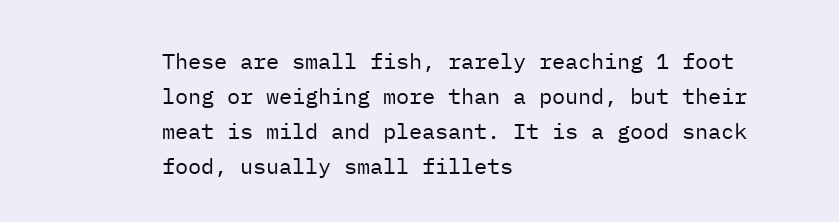These are small fish, rarely reaching 1 foot long or weighing more than a pound, but their meat is mild and pleasant. It is a good snack food, usually small fillets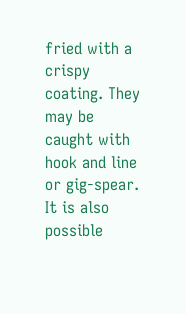fried with a crispy coating. They may be caught with hook and line or gig-spear. It is also possible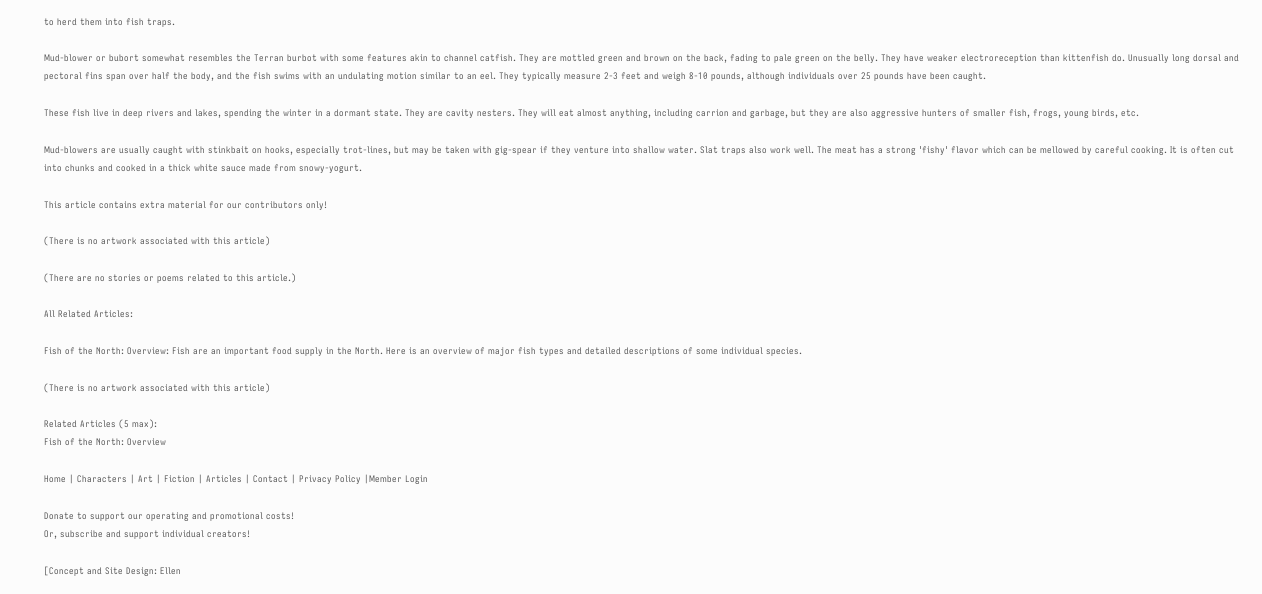to herd them into fish traps.

Mud-blower or bubort somewhat resembles the Terran burbot with some features akin to channel catfish. They are mottled green and brown on the back, fading to pale green on the belly. They have weaker electroreception than kittenfish do. Unusually long dorsal and pectoral fins span over half the body, and the fish swims with an undulating motion similar to an eel. They typically measure 2-3 feet and weigh 8-10 pounds, although individuals over 25 pounds have been caught.

These fish live in deep rivers and lakes, spending the winter in a dormant state. They are cavity nesters. They will eat almost anything, including carrion and garbage, but they are also aggressive hunters of smaller fish, frogs, young birds, etc.

Mud-blowers are usually caught with stinkbait on hooks, especially trot-lines, but may be taken with gig-spear if they venture into shallow water. Slat traps also work well. The meat has a strong 'fishy' flavor which can be mellowed by careful cooking. It is often cut into chunks and cooked in a thick white sauce made from snowy-yogurt.

This article contains extra material for our contributors only!

(There is no artwork associated with this article)

(There are no stories or poems related to this article.)

All Related Articles:

Fish of the North: Overview: Fish are an important food supply in the North. Here is an overview of major fish types and detailed descriptions of some individual species.

(There is no artwork associated with this article)

Related Articles (5 max):
Fish of the North: Overview

Home | Characters | Art | Fiction | Articles | Contact | Privacy Policy |Member Login

Donate to support our operating and promotional costs!
Or, subscribe and support individual creators!

[Concept and Site Design: Ellen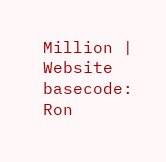Million | Website basecode: Ron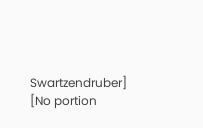Swartzendruber]
[No portion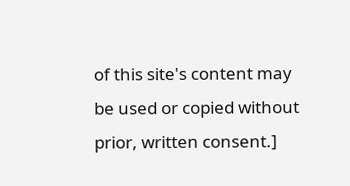of this site's content may be used or copied without prior, written consent.]